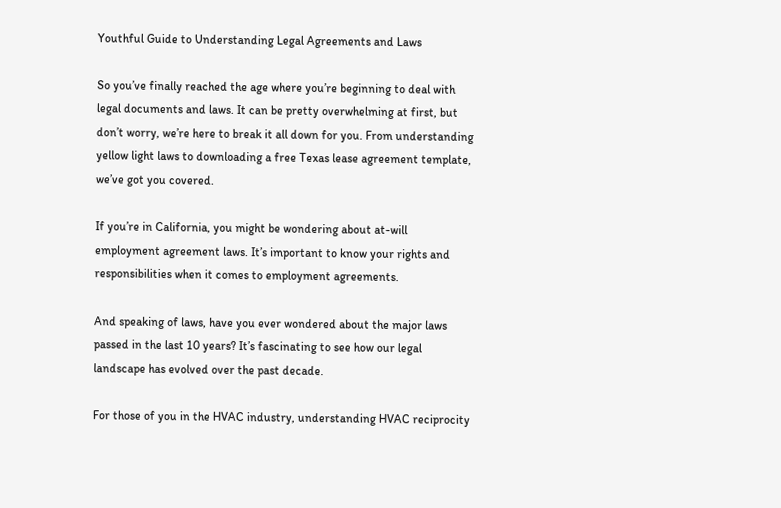Youthful Guide to Understanding Legal Agreements and Laws

So you’ve finally reached the age where you’re beginning to deal with legal documents and laws. It can be pretty overwhelming at first, but don’t worry, we’re here to break it all down for you. From understanding yellow light laws to downloading a free Texas lease agreement template, we’ve got you covered.

If you’re in California, you might be wondering about at-will employment agreement laws. It’s important to know your rights and responsibilities when it comes to employment agreements.

And speaking of laws, have you ever wondered about the major laws passed in the last 10 years? It’s fascinating to see how our legal landscape has evolved over the past decade.

For those of you in the HVAC industry, understanding HVAC reciprocity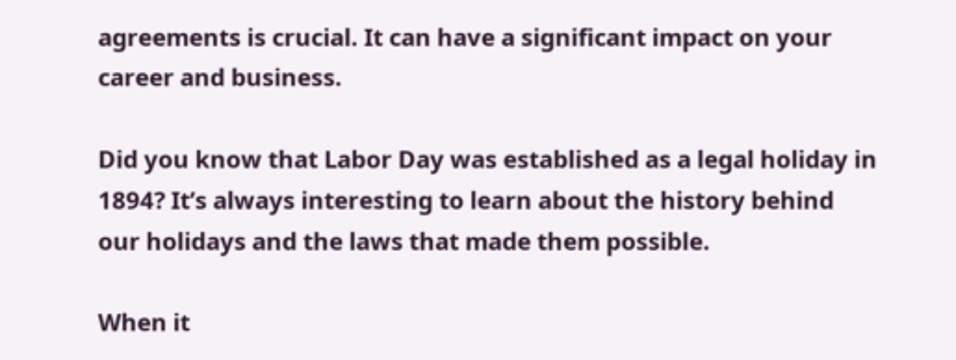agreements is crucial. It can have a significant impact on your career and business.

Did you know that Labor Day was established as a legal holiday in 1894? It’s always interesting to learn about the history behind our holidays and the laws that made them possible.

When it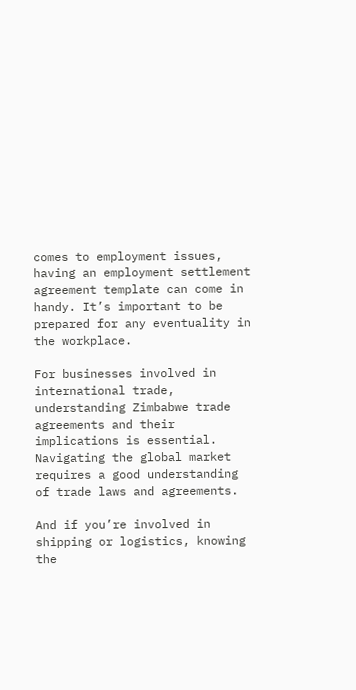comes to employment issues, having an employment settlement agreement template can come in handy. It’s important to be prepared for any eventuality in the workplace.

For businesses involved in international trade, understanding Zimbabwe trade agreements and their implications is essential. Navigating the global market requires a good understanding of trade laws and agreements.

And if you’re involved in shipping or logistics, knowing the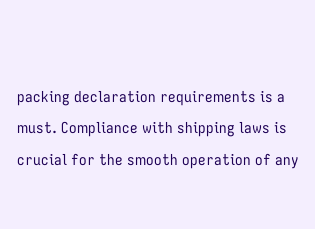packing declaration requirements is a must. Compliance with shipping laws is crucial for the smooth operation of any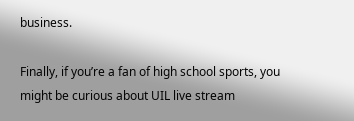business.

Finally, if you’re a fan of high school sports, you might be curious about UIL live stream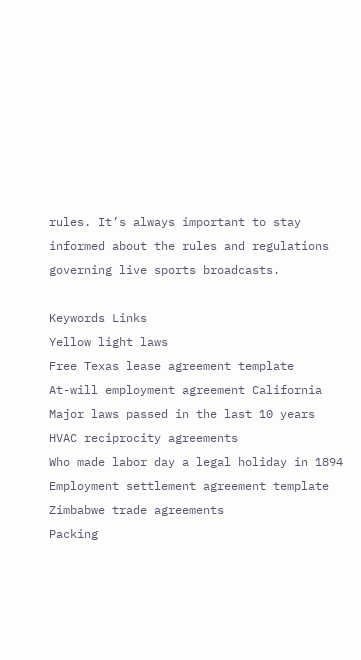rules. It’s always important to stay informed about the rules and regulations governing live sports broadcasts.

Keywords Links
Yellow light laws
Free Texas lease agreement template
At-will employment agreement California
Major laws passed in the last 10 years
HVAC reciprocity agreements
Who made labor day a legal holiday in 1894
Employment settlement agreement template
Zimbabwe trade agreements
Packing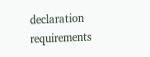declaration requirements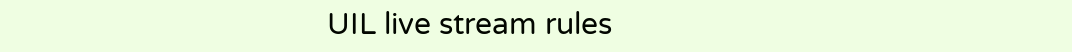UIL live stream rules